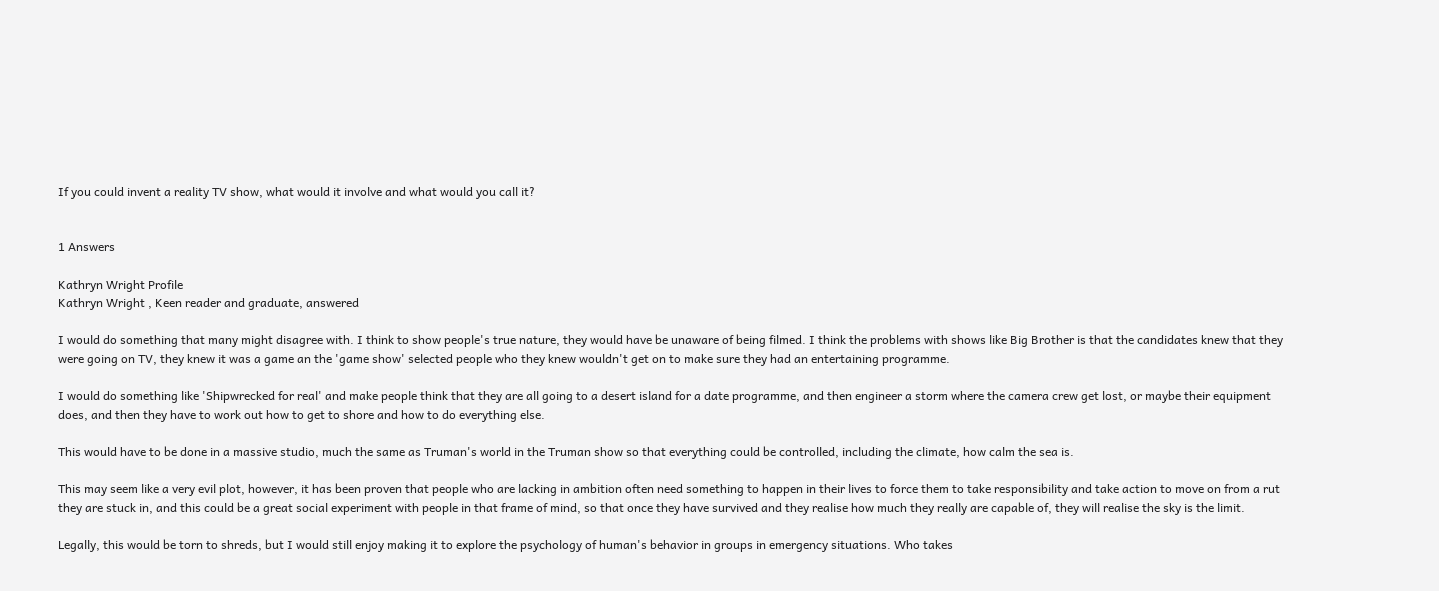If you could invent a reality TV show, what would it involve and what would you call it?


1 Answers

Kathryn Wright Profile
Kathryn Wright , Keen reader and graduate, answered

I would do something that many might disagree with. I think to show people's true nature, they would have be unaware of being filmed. I think the problems with shows like Big Brother is that the candidates knew that they were going on TV, they knew it was a game an the 'game show' selected people who they knew wouldn't get on to make sure they had an entertaining programme.

I would do something like 'Shipwrecked for real' and make people think that they are all going to a desert island for a date programme, and then engineer a storm where the camera crew get lost, or maybe their equipment does, and then they have to work out how to get to shore and how to do everything else.

This would have to be done in a massive studio, much the same as Truman's world in the Truman show so that everything could be controlled, including the climate, how calm the sea is.

This may seem like a very evil plot, however, it has been proven that people who are lacking in ambition often need something to happen in their lives to force them to take responsibility and take action to move on from a rut they are stuck in, and this could be a great social experiment with people in that frame of mind, so that once they have survived and they realise how much they really are capable of, they will realise the sky is the limit.

Legally, this would be torn to shreds, but I would still enjoy making it to explore the psychology of human's behavior in groups in emergency situations. Who takes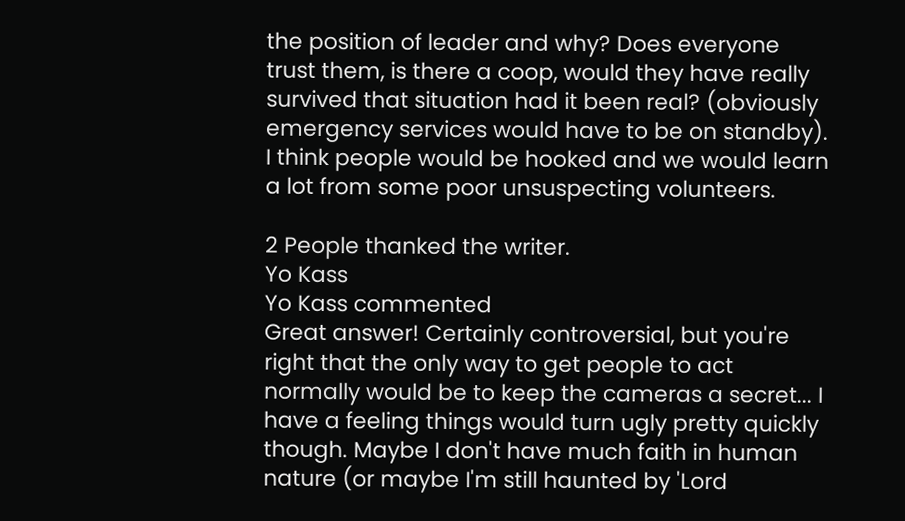the position of leader and why? Does everyone trust them, is there a coop, would they have really survived that situation had it been real? (obviously emergency services would have to be on standby). I think people would be hooked and we would learn a lot from some poor unsuspecting volunteers.

2 People thanked the writer.
Yo Kass
Yo Kass commented
Great answer! Certainly controversial, but you're right that the only way to get people to act normally would be to keep the cameras a secret... I have a feeling things would turn ugly pretty quickly though. Maybe I don't have much faith in human nature (or maybe I'm still haunted by 'Lord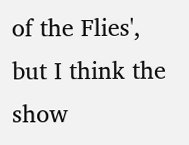of the Flies', but I think the show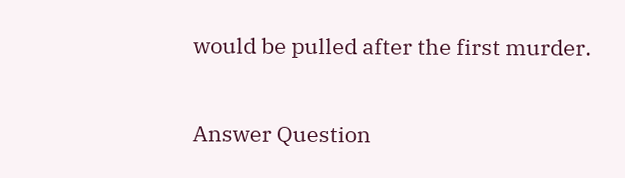would be pulled after the first murder.

Answer Question